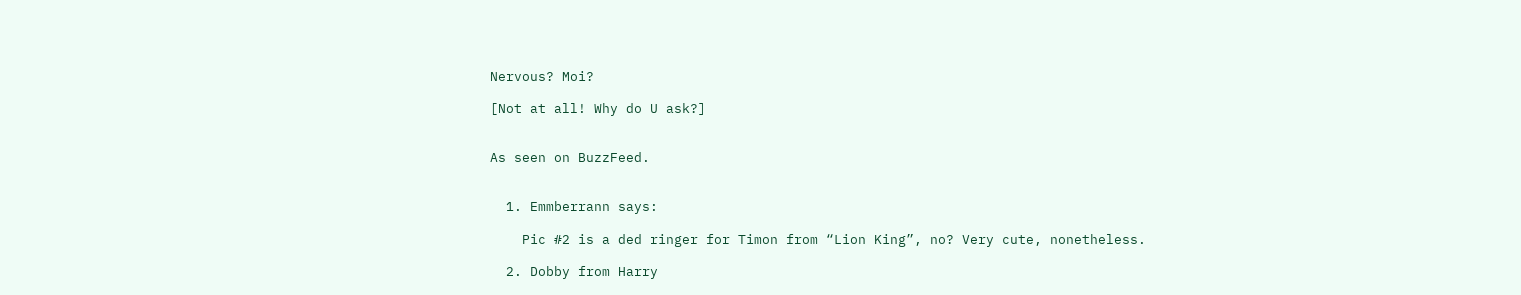Nervous? Moi?

[Not at all! Why do U ask?]


As seen on BuzzFeed.


  1. Emmberrann says:

    Pic #2 is a ded ringer for Timon from “Lion King”, no? Very cute, nonetheless.

  2. Dobby from Harry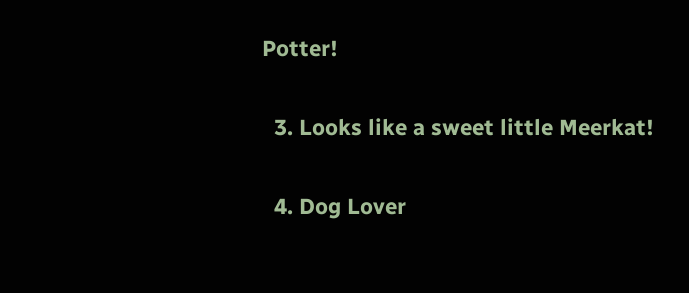Potter!

  3. Looks like a sweet little Meerkat!

  4. Dog Lover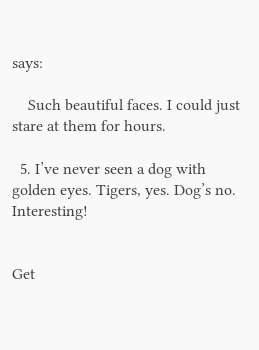says:

    Such beautiful faces. I could just stare at them for hours.

  5. I’ve never seen a dog with golden eyes. Tigers, yes. Dog’s no. Interesting!


Get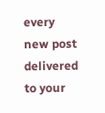every new post delivered to your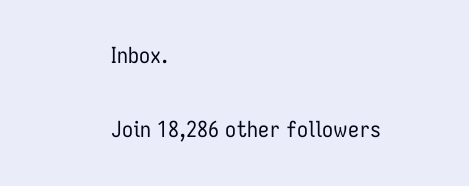Inbox.

Join 18,286 other followers